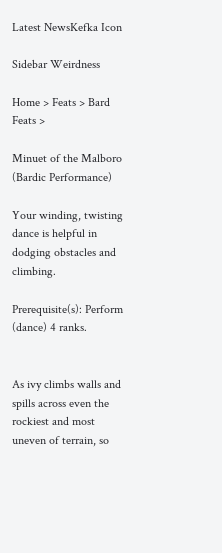Latest NewsKefka Icon

Sidebar Weirdness

Home > Feats > Bard Feats >

Minuet of the Malboro (Bardic Performance)

Your winding, twisting dance is helpful in dodging obstacles and climbing.

Prerequisite(s): Perform (dance) 4 ranks.


As ivy climbs walls and spills across even the rockiest and most uneven of terrain, so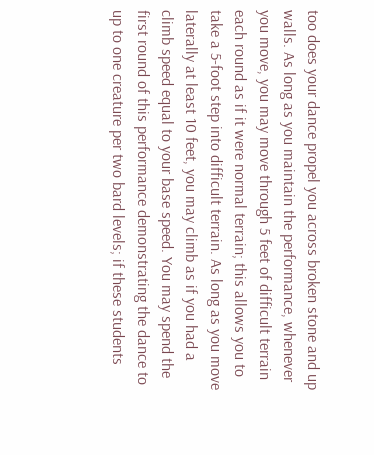too does your dance propel you across broken stone and up walls. As long as you maintain the performance, whenever you move, you may move through 5 feet of difficult terrain each round as if it were normal terrain; this allows you to take a 5-foot step into difficult terrain. As long as you move laterally at least 10 feet, you may climb as if you had a climb speed equal to your base speed. You may spend the first round of this performance demonstrating the dance to up to one creature per two bard levels; if these students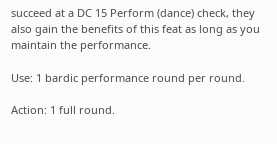succeed at a DC 15 Perform (dance) check, they also gain the benefits of this feat as long as you maintain the performance.

Use: 1 bardic performance round per round.

Action: 1 full round.